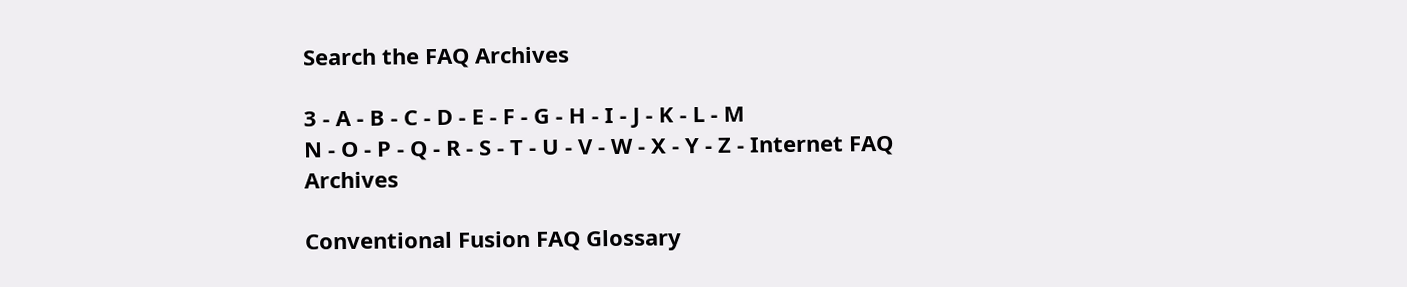Search the FAQ Archives

3 - A - B - C - D - E - F - G - H - I - J - K - L - M
N - O - P - Q - R - S - T - U - V - W - X - Y - Z - Internet FAQ Archives

Conventional Fusion FAQ Glossary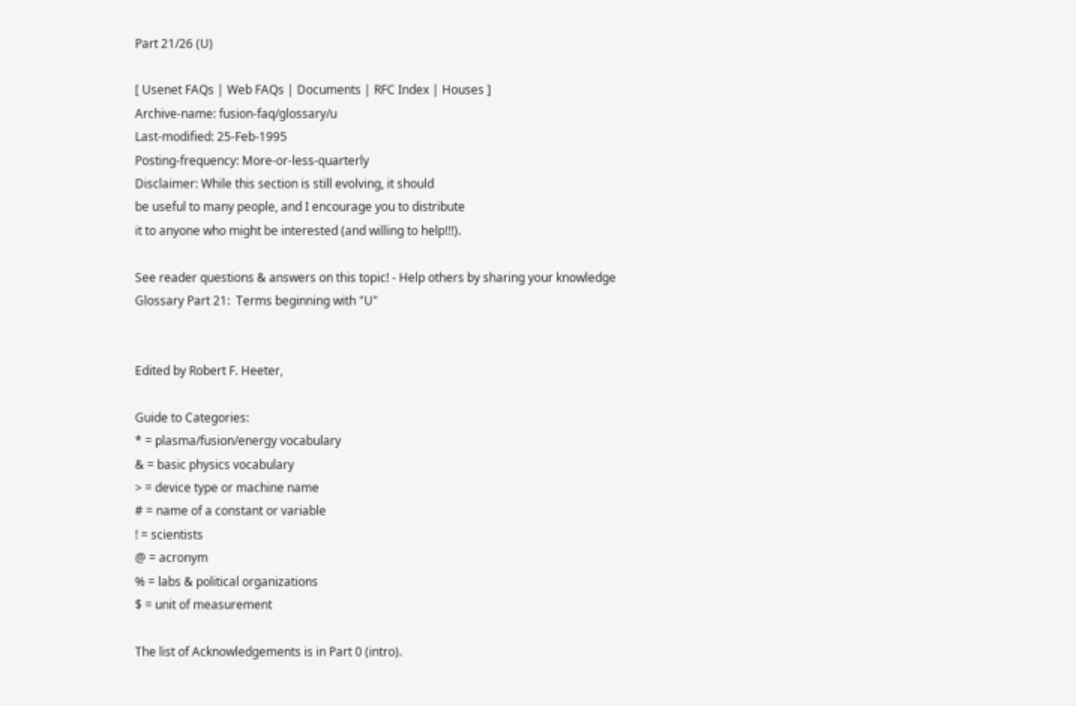Part 21/26 (U)

[ Usenet FAQs | Web FAQs | Documents | RFC Index | Houses ]
Archive-name: fusion-faq/glossary/u
Last-modified: 25-Feb-1995
Posting-frequency: More-or-less-quarterly
Disclaimer: While this section is still evolving, it should
be useful to many people, and I encourage you to distribute
it to anyone who might be interested (and willing to help!!!).

See reader questions & answers on this topic! - Help others by sharing your knowledge
Glossary Part 21:  Terms beginning with "U"


Edited by Robert F. Heeter,

Guide to Categories:
* = plasma/fusion/energy vocabulary
& = basic physics vocabulary
> = device type or machine name
# = name of a constant or variable
! = scientists
@ = acronym
% = labs & political organizations
$ = unit of measurement

The list of Acknowledgements is in Part 0 (intro).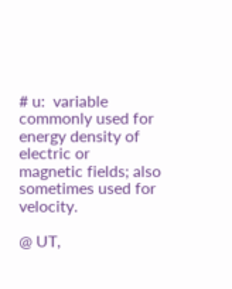# u:  variable commonly used for energy density of electric or
magnetic fields; also sometimes used for velocity.

@ UT,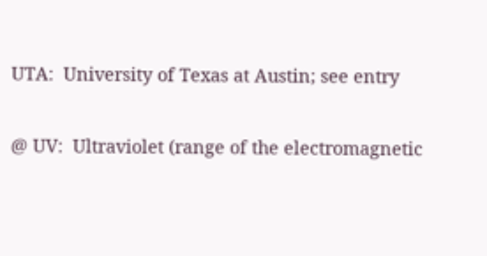UTA:  University of Texas at Austin; see entry

@ UV:  Ultraviolet (range of the electromagnetic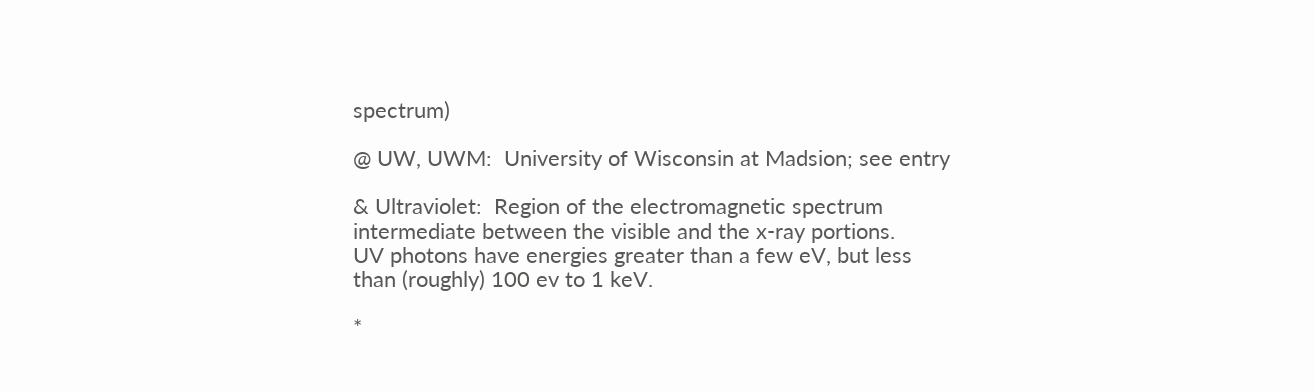spectrum)

@ UW, UWM:  University of Wisconsin at Madsion; see entry

& Ultraviolet:  Region of the electromagnetic spectrum
intermediate between the visible and the x-ray portions.
UV photons have energies greater than a few eV, but less
than (roughly) 100 ev to 1 keV.

*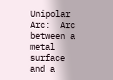Unipolar Arc:  Arc between a metal surface and a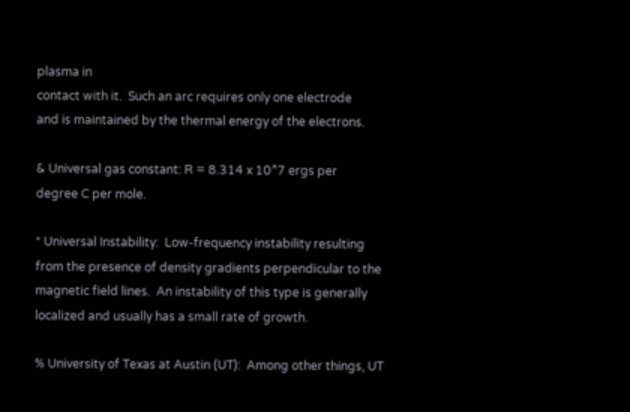plasma in
contact with it.  Such an arc requires only one electrode
and is maintained by the thermal energy of the electrons.

& Universal gas constant: R = 8.314 x 10^7 ergs per
degree C per mole.

* Universal Instability:  Low-frequency instability resulting
from the presence of density gradients perpendicular to the
magnetic field lines.  An instability of this type is generally
localized and usually has a small rate of growth.

% University of Texas at Austin (UT):  Among other things, UT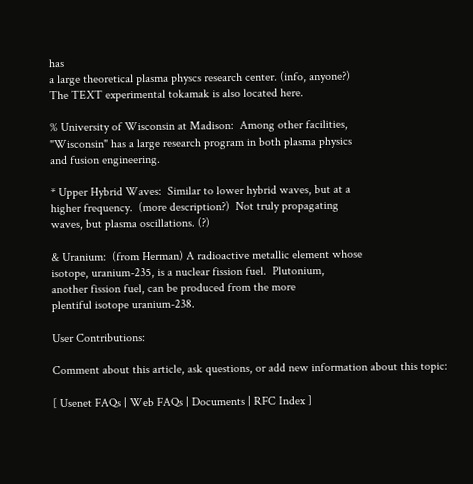has
a large theoretical plasma physcs research center. (info, anyone?)
The TEXT experimental tokamak is also located here.

% University of Wisconsin at Madison:  Among other facilities,
"Wisconsin" has a large research program in both plasma physics
and fusion engineering.

* Upper Hybrid Waves:  Similar to lower hybrid waves, but at a
higher frequency.  (more description?)  Not truly propagating
waves, but plasma oscillations. (?)

& Uranium:  (from Herman) A radioactive metallic element whose
isotope, uranium-235, is a nuclear fission fuel.  Plutonium,
another fission fuel, can be produced from the more
plentiful isotope uranium-238.

User Contributions:

Comment about this article, ask questions, or add new information about this topic:

[ Usenet FAQs | Web FAQs | Documents | RFC Index ]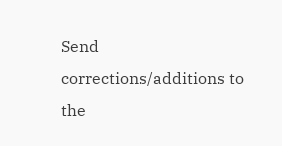Send corrections/additions to the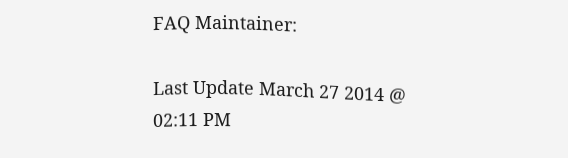FAQ Maintainer:

Last Update March 27 2014 @ 02:11 PM